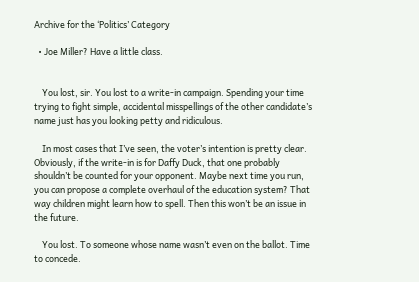Archive for the ‘Politics’ Category

  • Joe Miller? Have a little class.


    You lost, sir. You lost to a write-in campaign. Spending your time trying to fight simple, accidental misspellings of the other candidate’s name just has you looking petty and ridiculous.

    In most cases that I’ve seen, the voter’s intention is pretty clear. Obviously, if the write-in is for Daffy Duck, that one probably shouldn’t be counted for your opponent. Maybe next time you run, you can propose a complete overhaul of the education system? That way children might learn how to spell. Then this won’t be an issue in the future.

    You lost. To someone whose name wasn’t even on the ballot. Time to concede.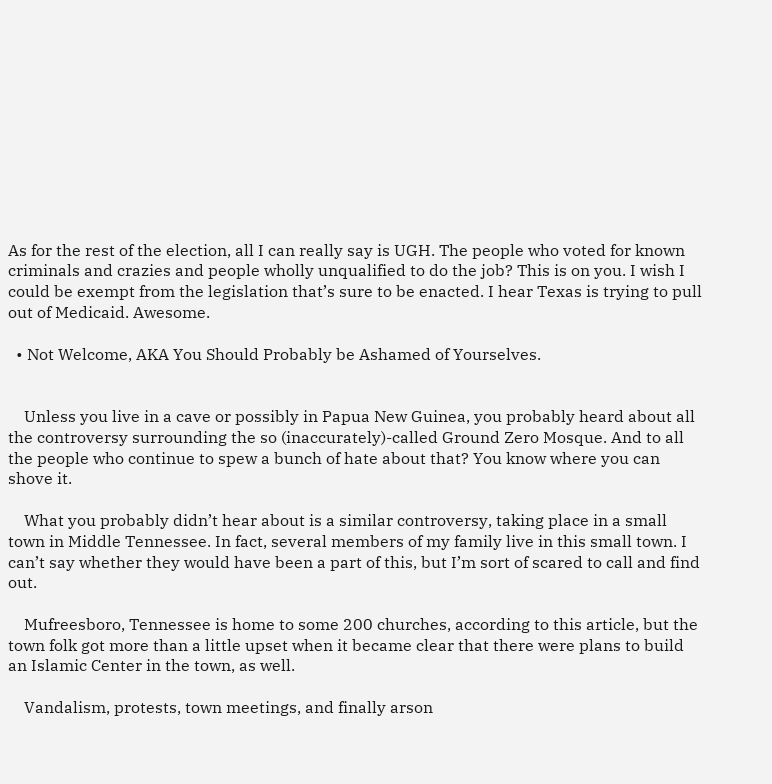As for the rest of the election, all I can really say is UGH. The people who voted for known criminals and crazies and people wholly unqualified to do the job? This is on you. I wish I could be exempt from the legislation that’s sure to be enacted. I hear Texas is trying to pull out of Medicaid. Awesome.

  • Not Welcome, AKA You Should Probably be Ashamed of Yourselves.


    Unless you live in a cave or possibly in Papua New Guinea, you probably heard about all the controversy surrounding the so (inaccurately)-called Ground Zero Mosque. And to all the people who continue to spew a bunch of hate about that? You know where you can shove it.

    What you probably didn’t hear about is a similar controversy, taking place in a small town in Middle Tennessee. In fact, several members of my family live in this small town. I can’t say whether they would have been a part of this, but I’m sort of scared to call and find out.

    Mufreesboro, Tennessee is home to some 200 churches, according to this article, but the town folk got more than a little upset when it became clear that there were plans to build an Islamic Center in the town, as well.

    Vandalism, protests, town meetings, and finally arson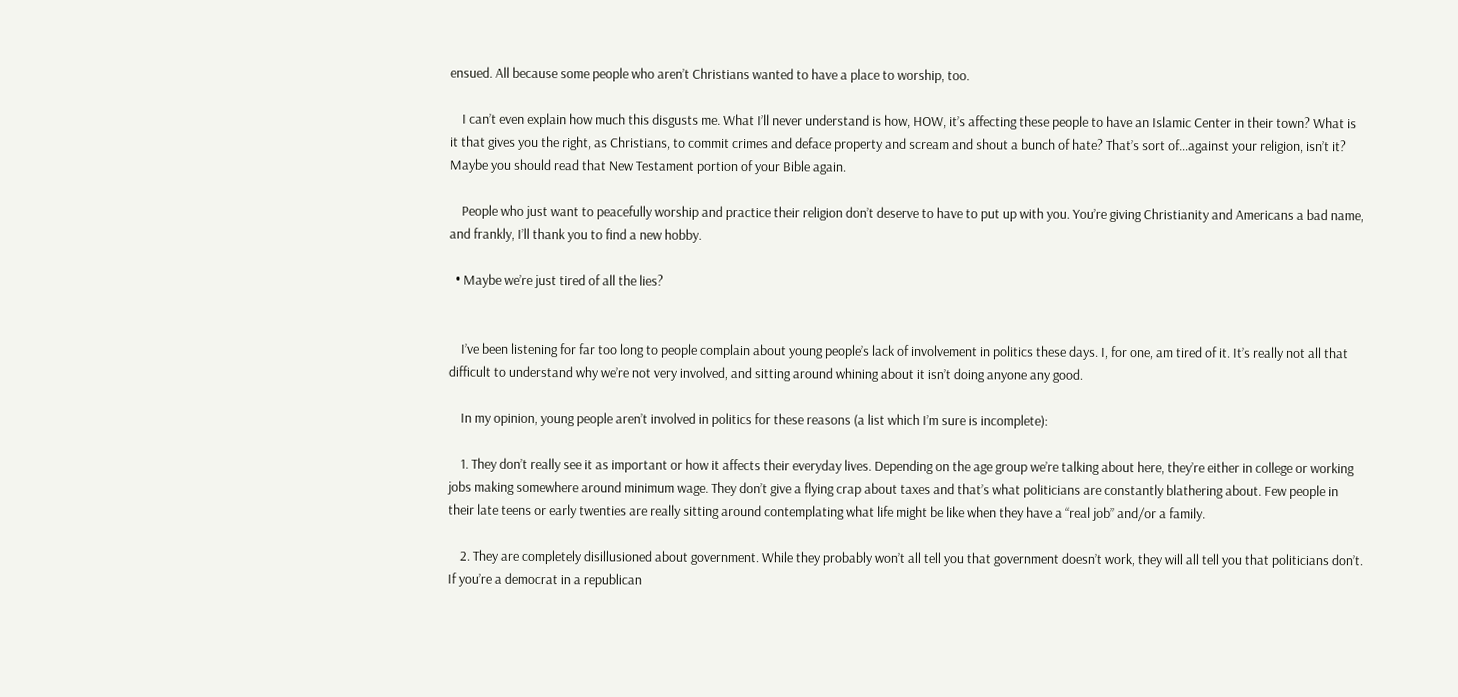ensued. All because some people who aren’t Christians wanted to have a place to worship, too.

    I can’t even explain how much this disgusts me. What I’ll never understand is how, HOW, it’s affecting these people to have an Islamic Center in their town? What is it that gives you the right, as Christians, to commit crimes and deface property and scream and shout a bunch of hate? That’s sort of…against your religion, isn’t it? Maybe you should read that New Testament portion of your Bible again.

    People who just want to peacefully worship and practice their religion don’t deserve to have to put up with you. You’re giving Christianity and Americans a bad name, and frankly, I’ll thank you to find a new hobby.

  • Maybe we’re just tired of all the lies?


    I’ve been listening for far too long to people complain about young people’s lack of involvement in politics these days. I, for one, am tired of it. It’s really not all that difficult to understand why we’re not very involved, and sitting around whining about it isn’t doing anyone any good.

    In my opinion, young people aren’t involved in politics for these reasons (a list which I’m sure is incomplete):

    1. They don’t really see it as important or how it affects their everyday lives. Depending on the age group we’re talking about here, they’re either in college or working jobs making somewhere around minimum wage. They don’t give a flying crap about taxes and that’s what politicians are constantly blathering about. Few people in their late teens or early twenties are really sitting around contemplating what life might be like when they have a “real job” and/or a family.

    2. They are completely disillusioned about government. While they probably won’t all tell you that government doesn’t work, they will all tell you that politicians don’t. If you’re a democrat in a republican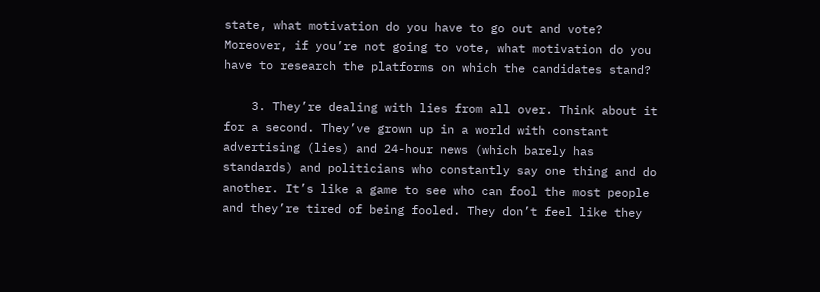state, what motivation do you have to go out and vote? Moreover, if you’re not going to vote, what motivation do you have to research the platforms on which the candidates stand?

    3. They’re dealing with lies from all over. Think about it for a second. They’ve grown up in a world with constant advertising (lies) and 24-hour news (which barely has standards) and politicians who constantly say one thing and do another. It’s like a game to see who can fool the most people and they’re tired of being fooled. They don’t feel like they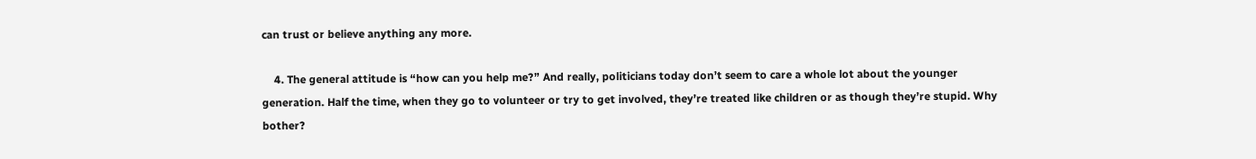can trust or believe anything any more.

    4. The general attitude is “how can you help me?” And really, politicians today don’t seem to care a whole lot about the younger generation. Half the time, when they go to volunteer or try to get involved, they’re treated like children or as though they’re stupid. Why bother?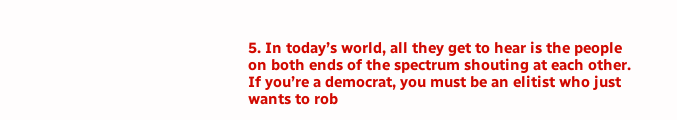5. In today’s world, all they get to hear is the people on both ends of the spectrum shouting at each other. If you’re a democrat, you must be an elitist who just wants to rob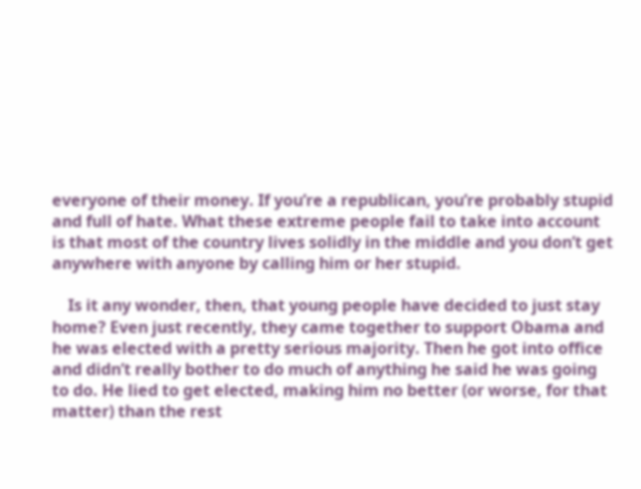everyone of their money. If you’re a republican, you’re probably stupid and full of hate. What these extreme people fail to take into account is that most of the country lives solidly in the middle and you don’t get anywhere with anyone by calling him or her stupid.

    Is it any wonder, then, that young people have decided to just stay home? Even just recently, they came together to support Obama and he was elected with a pretty serious majority. Then he got into office and didn’t really bother to do much of anything he said he was going to do. He lied to get elected, making him no better (or worse, for that matter) than the rest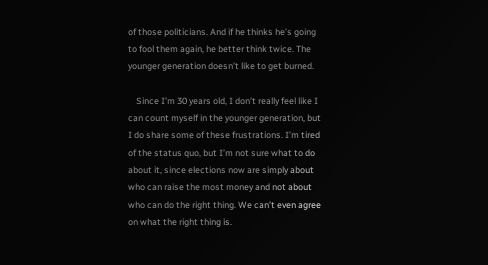of those politicians. And if he thinks he’s going to fool them again, he better think twice. The younger generation doesn’t like to get burned.

    Since I’m 30 years old, I don’t really feel like I can count myself in the younger generation, but I do share some of these frustrations. I’m tired of the status quo, but I’m not sure what to do about it, since elections now are simply about who can raise the most money and not about who can do the right thing. We can’t even agree on what the right thing is.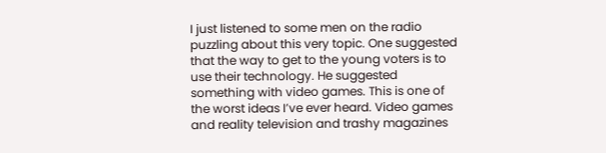I just listened to some men on the radio puzzling about this very topic. One suggested that the way to get to the young voters is to use their technology. He suggested something with video games. This is one of the worst ideas I’ve ever heard. Video games and reality television and trashy magazines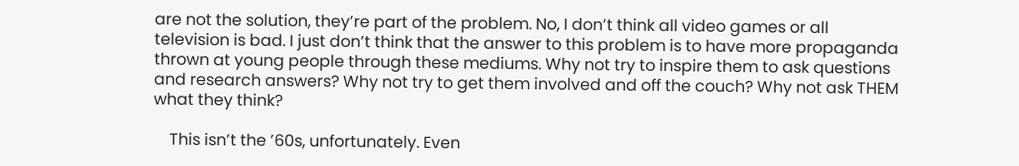are not the solution, they’re part of the problem. No, I don’t think all video games or all television is bad. I just don’t think that the answer to this problem is to have more propaganda thrown at young people through these mediums. Why not try to inspire them to ask questions and research answers? Why not try to get them involved and off the couch? Why not ask THEM what they think?

    This isn’t the ’60s, unfortunately. Even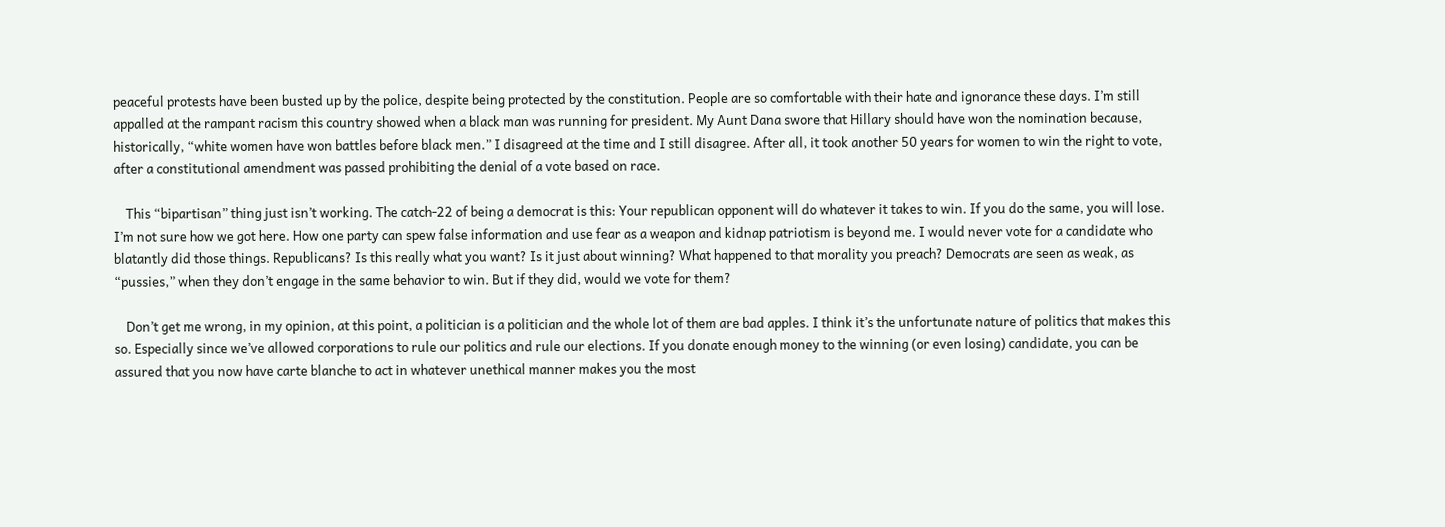peaceful protests have been busted up by the police, despite being protected by the constitution. People are so comfortable with their hate and ignorance these days. I’m still appalled at the rampant racism this country showed when a black man was running for president. My Aunt Dana swore that Hillary should have won the nomination because, historically, “white women have won battles before black men.” I disagreed at the time and I still disagree. After all, it took another 50 years for women to win the right to vote, after a constitutional amendment was passed prohibiting the denial of a vote based on race.

    This “bipartisan” thing just isn’t working. The catch-22 of being a democrat is this: Your republican opponent will do whatever it takes to win. If you do the same, you will lose. I’m not sure how we got here. How one party can spew false information and use fear as a weapon and kidnap patriotism is beyond me. I would never vote for a candidate who blatantly did those things. Republicans? Is this really what you want? Is it just about winning? What happened to that morality you preach? Democrats are seen as weak, as “pussies,” when they don’t engage in the same behavior to win. But if they did, would we vote for them?

    Don’t get me wrong, in my opinion, at this point, a politician is a politician and the whole lot of them are bad apples. I think it’s the unfortunate nature of politics that makes this so. Especially since we’ve allowed corporations to rule our politics and rule our elections. If you donate enough money to the winning (or even losing) candidate, you can be assured that you now have carte blanche to act in whatever unethical manner makes you the most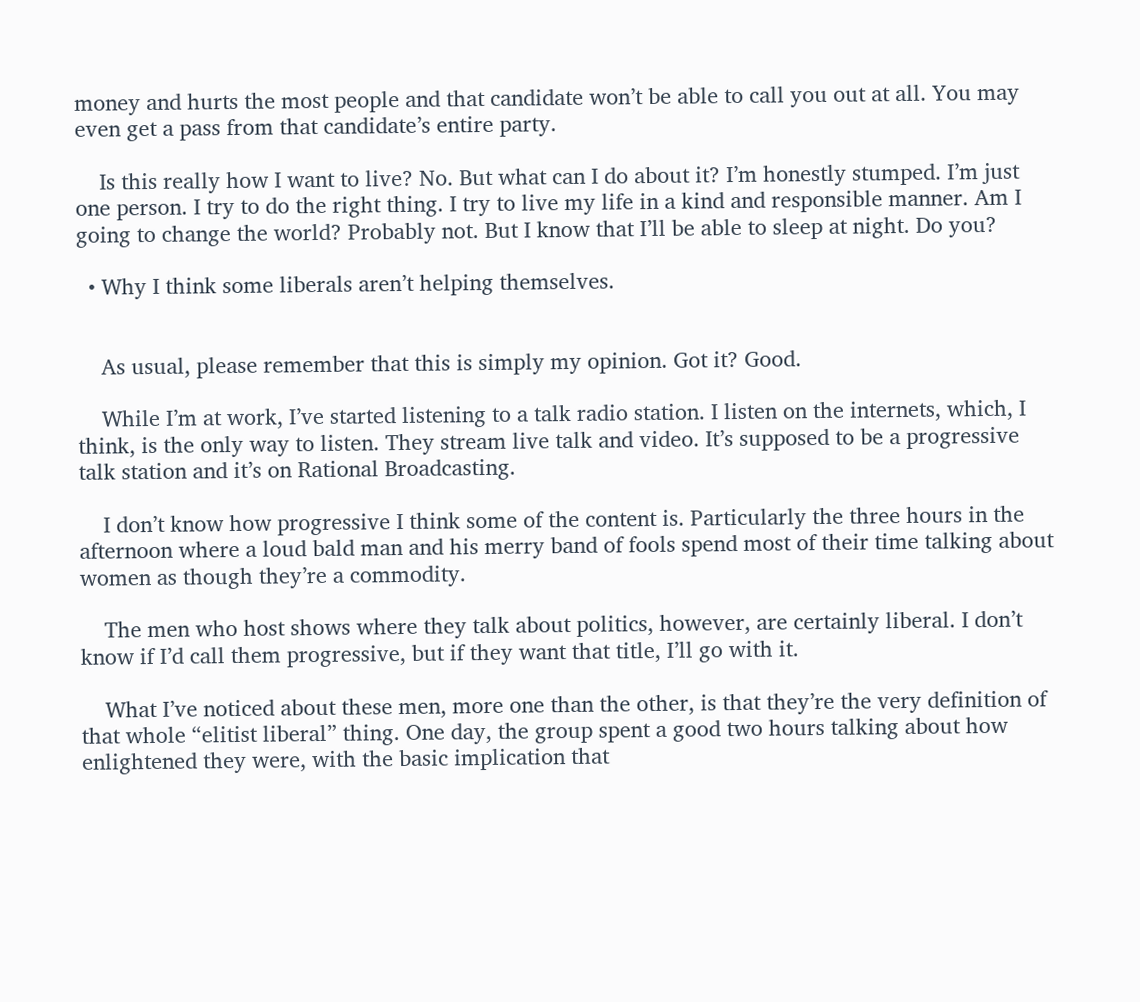money and hurts the most people and that candidate won’t be able to call you out at all. You may even get a pass from that candidate’s entire party.

    Is this really how I want to live? No. But what can I do about it? I’m honestly stumped. I’m just one person. I try to do the right thing. I try to live my life in a kind and responsible manner. Am I going to change the world? Probably not. But I know that I’ll be able to sleep at night. Do you?

  • Why I think some liberals aren’t helping themselves.


    As usual, please remember that this is simply my opinion. Got it? Good.

    While I’m at work, I’ve started listening to a talk radio station. I listen on the internets, which, I think, is the only way to listen. They stream live talk and video. It’s supposed to be a progressive talk station and it’s on Rational Broadcasting.

    I don’t know how progressive I think some of the content is. Particularly the three hours in the afternoon where a loud bald man and his merry band of fools spend most of their time talking about women as though they’re a commodity.

    The men who host shows where they talk about politics, however, are certainly liberal. I don’t know if I’d call them progressive, but if they want that title, I’ll go with it.

    What I’ve noticed about these men, more one than the other, is that they’re the very definition of that whole “elitist liberal” thing. One day, the group spent a good two hours talking about how enlightened they were, with the basic implication that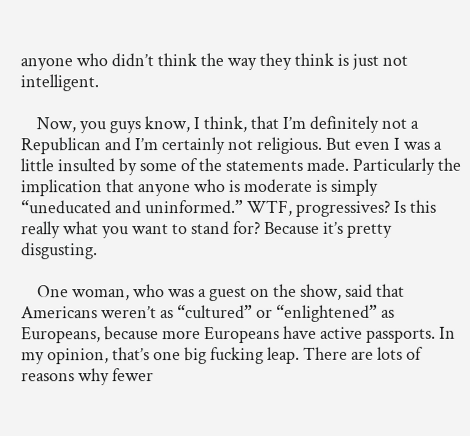anyone who didn’t think the way they think is just not intelligent.

    Now, you guys know, I think, that I’m definitely not a Republican and I’m certainly not religious. But even I was a little insulted by some of the statements made. Particularly the implication that anyone who is moderate is simply “uneducated and uninformed.” WTF, progressives? Is this really what you want to stand for? Because it’s pretty disgusting.

    One woman, who was a guest on the show, said that Americans weren’t as “cultured” or “enlightened” as Europeans, because more Europeans have active passports. In my opinion, that’s one big fucking leap. There are lots of reasons why fewer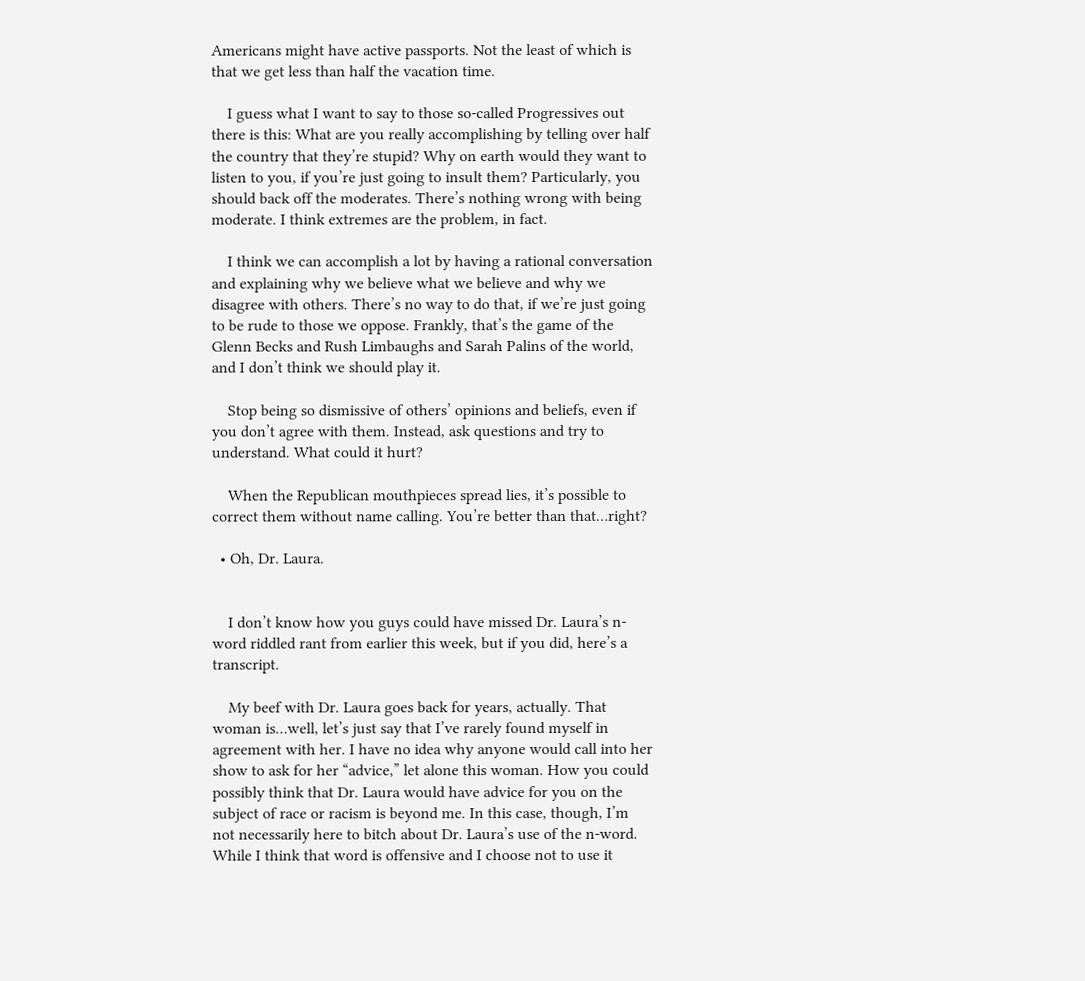Americans might have active passports. Not the least of which is that we get less than half the vacation time.

    I guess what I want to say to those so-called Progressives out there is this: What are you really accomplishing by telling over half the country that they’re stupid? Why on earth would they want to listen to you, if you’re just going to insult them? Particularly, you should back off the moderates. There’s nothing wrong with being moderate. I think extremes are the problem, in fact.

    I think we can accomplish a lot by having a rational conversation and explaining why we believe what we believe and why we disagree with others. There’s no way to do that, if we’re just going to be rude to those we oppose. Frankly, that’s the game of the Glenn Becks and Rush Limbaughs and Sarah Palins of the world, and I don’t think we should play it.

    Stop being so dismissive of others’ opinions and beliefs, even if you don’t agree with them. Instead, ask questions and try to understand. What could it hurt?

    When the Republican mouthpieces spread lies, it’s possible to correct them without name calling. You’re better than that…right?

  • Oh, Dr. Laura.


    I don’t know how you guys could have missed Dr. Laura’s n-word riddled rant from earlier this week, but if you did, here’s a transcript.

    My beef with Dr. Laura goes back for years, actually. That woman is…well, let’s just say that I’ve rarely found myself in agreement with her. I have no idea why anyone would call into her show to ask for her “advice,” let alone this woman. How you could possibly think that Dr. Laura would have advice for you on the subject of race or racism is beyond me. In this case, though, I’m not necessarily here to bitch about Dr. Laura’s use of the n-word. While I think that word is offensive and I choose not to use it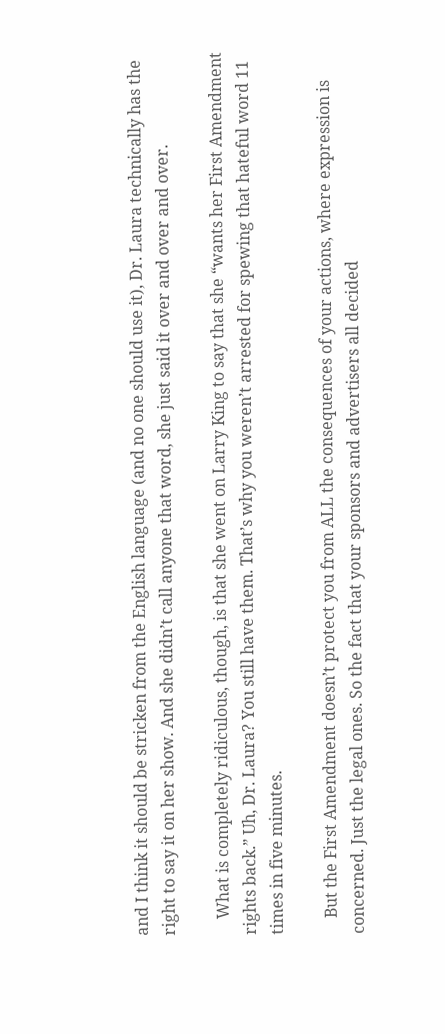and I think it should be stricken from the English language (and no one should use it), Dr. Laura technically has the right to say it on her show. And she didn’t call anyone that word, she just said it over and over and over.

    What is completely ridiculous, though, is that she went on Larry King to say that she “wants her First Amendment rights back.” Uh, Dr. Laura? You still have them. That’s why you weren’t arrested for spewing that hateful word 11 times in five minutes.

    But the First Amendment doesn’t protect you from ALL the consequences of your actions, where expression is concerned. Just the legal ones. So the fact that your sponsors and advertisers all decided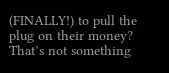(FINALLY!) to pull the plug on their money? That’s not something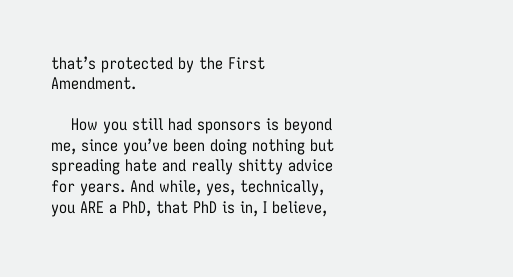that’s protected by the First Amendment.

    How you still had sponsors is beyond me, since you’ve been doing nothing but spreading hate and really shitty advice for years. And while, yes, technically, you ARE a PhD, that PhD is in, I believe,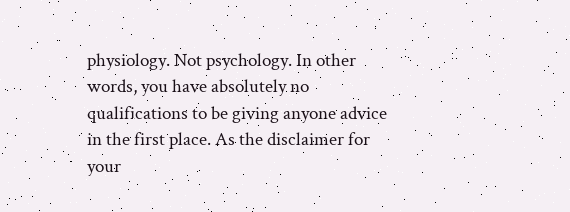physiology. Not psychology. In other words, you have absolutely no qualifications to be giving anyone advice in the first place. As the disclaimer for your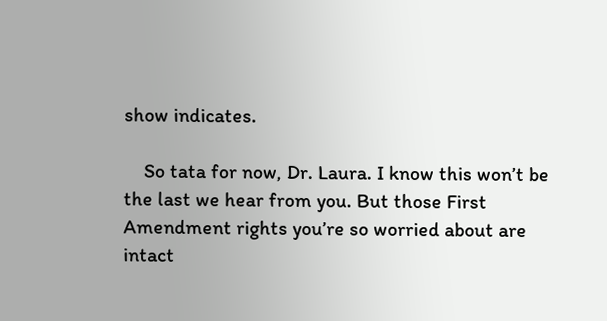show indicates.

    So tata for now, Dr. Laura. I know this won’t be the last we hear from you. But those First Amendment rights you’re so worried about are intact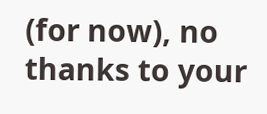(for now), no thanks to your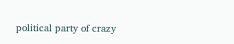political party of crazy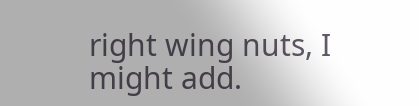right wing nuts, I might add.